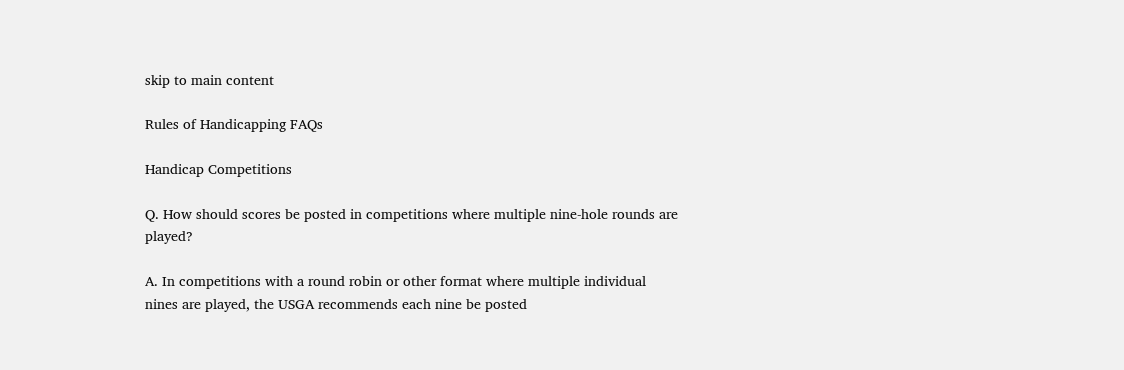skip to main content

Rules of Handicapping FAQs

Handicap Competitions

Q. How should scores be posted in competitions where multiple nine-hole rounds are played?

A. In competitions with a round robin or other format where multiple individual nines are played, the USGA recommends each nine be posted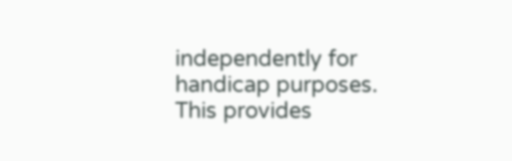independently for handicap purposes. This provides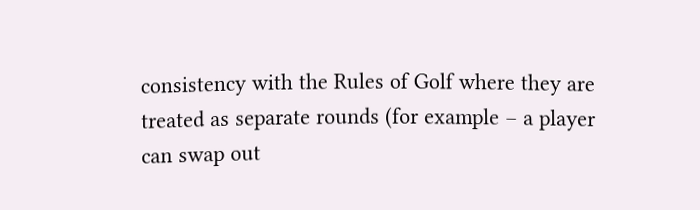consistency with the Rules of Golf where they are treated as separate rounds (for example – a player can swap out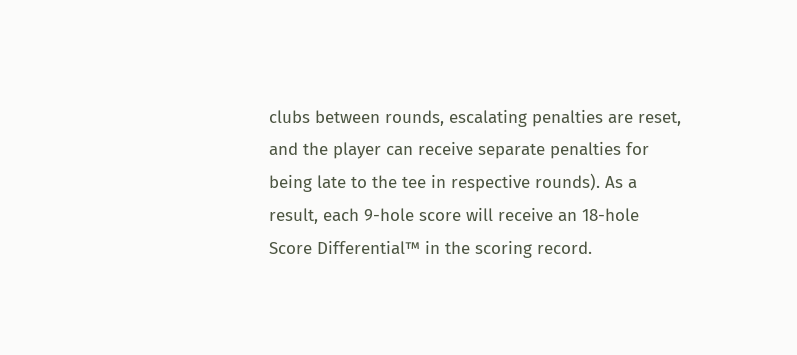clubs between rounds, escalating penalties are reset, and the player can receive separate penalties for being late to the tee in respective rounds). As a result, each 9-hole score will receive an 18-hole Score Differential™ in the scoring record.